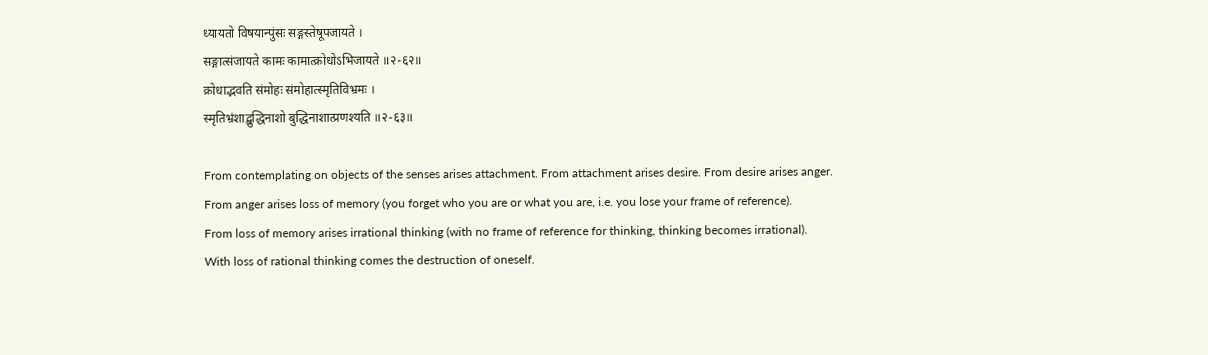ध्यायतो विषयान्पुंसः सङ्गस्तेषूपजायते ।
सङ्गात्संजायते कामः कामात्क्रोधोऽभिजायते ॥२-६२॥
क्रोधाद्भवति संमोहः संमोहात्स्मृतिविभ्रमः ।
स्मृतिभ्रंशाद्बुद्धिनाशो बुद्धिनाशात्प्रणश्यति ॥२-६३॥

From contemplating on objects of the senses arises attachment. From attachment arises desire. From desire arises anger.
From anger arises loss of memory (you forget who you are or what you are, i.e. you lose your frame of reference).
From loss of memory arises irrational thinking (with no frame of reference for thinking, thinking becomes irrational).
With loss of rational thinking comes the destruction of oneself.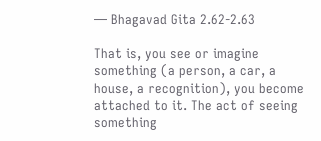— Bhagavad Gita 2.62-2.63

That is, you see or imagine something (a person, a car, a house, a recognition), you become attached to it. The act of seeing something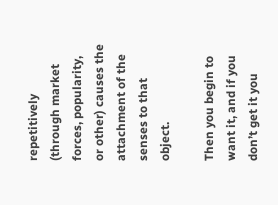repetitively (through market forces, popularity, or other) causes the attachment of the senses to that object.

Then you begin to want it, and if you don’t get it you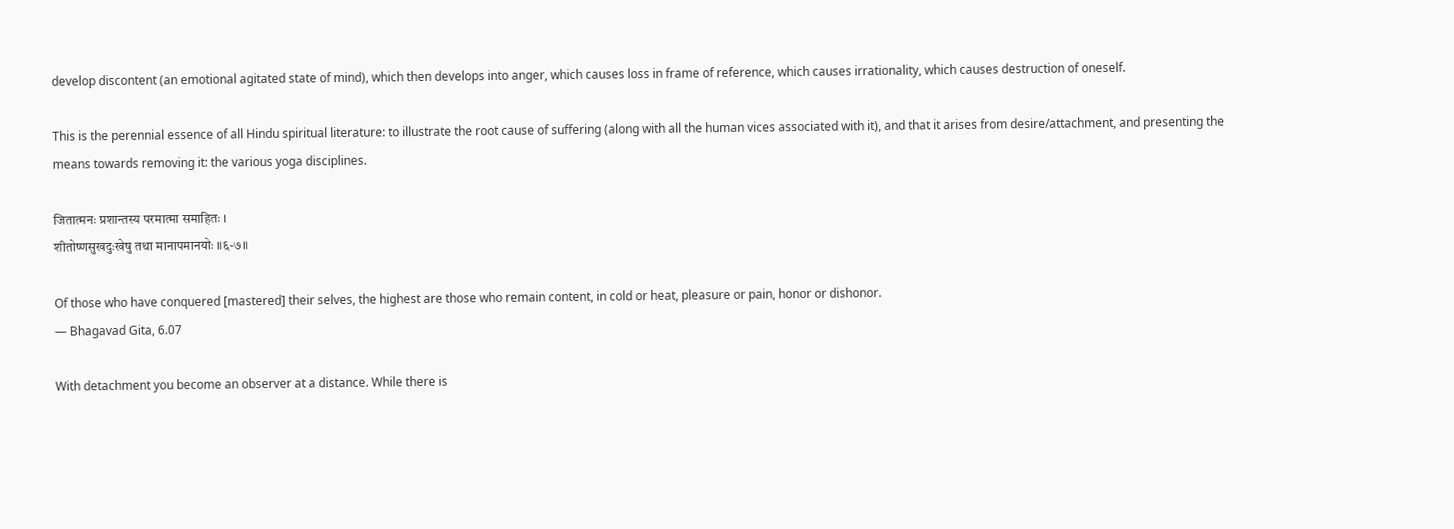develop discontent (an emotional agitated state of mind), which then develops into anger, which causes loss in frame of reference, which causes irrationality, which causes destruction of oneself.

This is the perennial essence of all Hindu spiritual literature: to illustrate the root cause of suffering (along with all the human vices associated with it), and that it arises from desire/attachment, and presenting the means towards removing it: the various yoga disciplines.

जितात्मनः प्रशान्तस्य परमात्मा समाहितः ।
शीतोष्णसुखदुःखेषु तथा मानापमानयोः ॥६-७॥

Of those who have conquered [mastered] their selves, the highest are those who remain content, in cold or heat, pleasure or pain, honor or dishonor.
— Bhagavad Gita, 6.07

With detachment you become an observer at a distance. While there is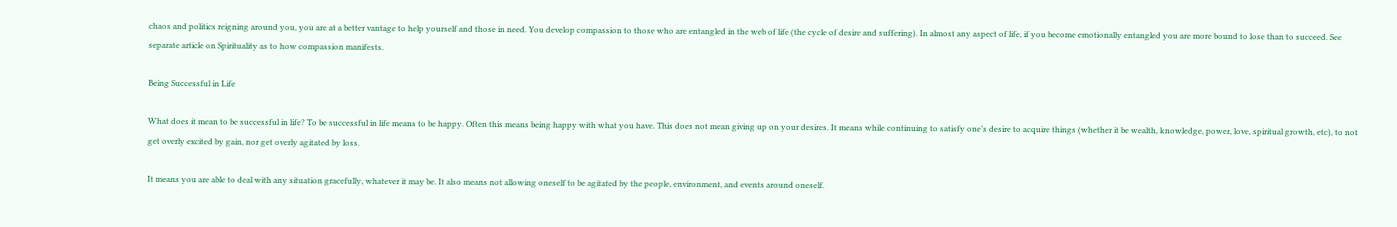chaos and politics reigning around you, you are at a better vantage to help yourself and those in need. You develop compassion to those who are entangled in the web of life (the cycle of desire and suffering). In almost any aspect of life, if you become emotionally entangled you are more bound to lose than to succeed. See separate article on Spirituality as to how compassion manifests.

Being Successful in Life

What does it mean to be successful in life? To be successful in life means to be happy. Often this means being happy with what you have. This does not mean giving up on your desires. It means while continuing to satisfy one’s desire to acquire things (whether it be wealth, knowledge, power, love, spiritual growth, etc), to not get overly excited by gain, nor get overly agitated by loss.

It means you are able to deal with any situation gracefully, whatever it may be. It also means not allowing oneself to be agitated by the people, environment, and events around oneself.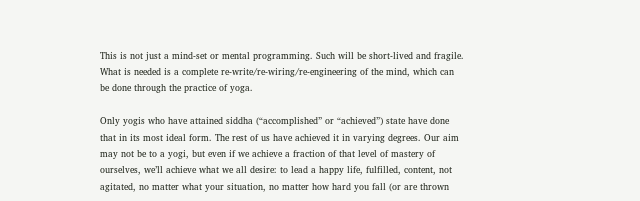This is not just a mind-set or mental programming. Such will be short-lived and fragile. What is needed is a complete re-write/re-wiring/re-engineering of the mind, which can be done through the practice of yoga.

Only yogis who have attained siddha (“accomplished” or “achieved”) state have done that in its most ideal form. The rest of us have achieved it in varying degrees. Our aim may not be to a yogi, but even if we achieve a fraction of that level of mastery of ourselves, we’ll achieve what we all desire: to lead a happy life, fulfilled, content, not agitated, no matter what your situation, no matter how hard you fall (or are thrown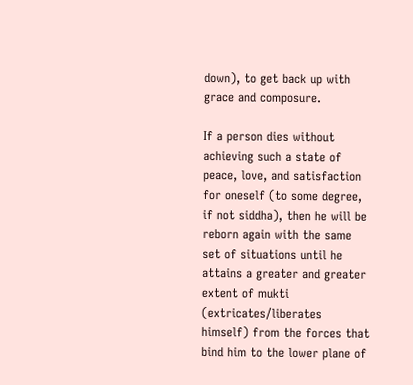down), to get back up with grace and composure.

If a person dies without achieving such a state of peace, love, and satisfaction for oneself (to some degree, if not siddha), then he will be reborn again with the same set of situations until he attains a greater and greater extent of mukti (extricates/liberates himself) from the forces that bind him to the lower plane of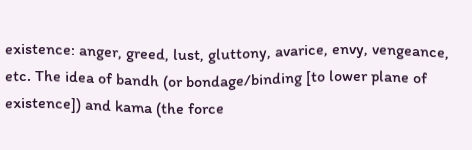existence: anger, greed, lust, gluttony, avarice, envy, vengeance, etc. The idea of bandh (or bondage/binding [to lower plane of existence]) and kama (the force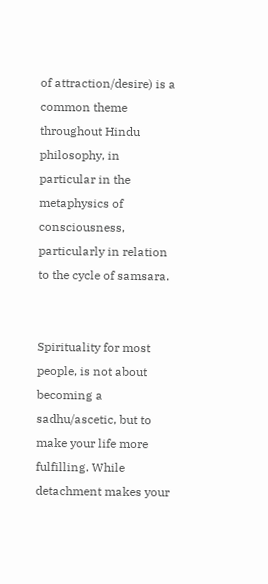of attraction/desire) is a common theme throughout Hindu philosophy, in particular in the metaphysics of consciousness, particularly in relation to the cycle of samsara.


Spirituality for most people, is not about becoming a sadhu/ascetic, but to make your life more fulfilling. While detachment makes your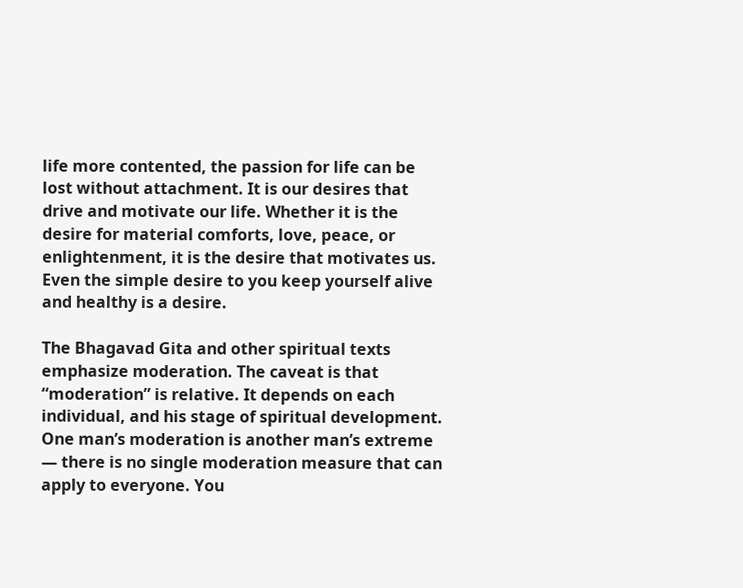life more contented, the passion for life can be lost without attachment. It is our desires that drive and motivate our life. Whether it is the desire for material comforts, love, peace, or enlightenment, it is the desire that motivates us. Even the simple desire to you keep yourself alive and healthy is a desire.

The Bhagavad Gita and other spiritual texts emphasize moderation. The caveat is that “moderation” is relative. It depends on each individual, and his stage of spiritual development. One man’s moderation is another man’s extreme — there is no single moderation measure that can apply to everyone. You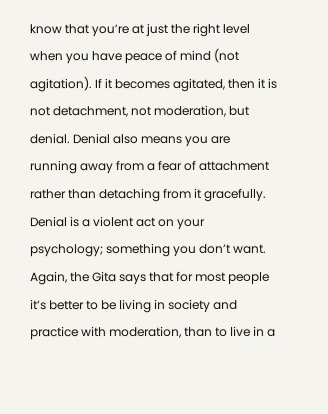know that you’re at just the right level when you have peace of mind (not agitation). If it becomes agitated, then it is not detachment, not moderation, but denial. Denial also means you are running away from a fear of attachment rather than detaching from it gracefully. Denial is a violent act on your psychology; something you don’t want. Again, the Gita says that for most people it’s better to be living in society and practice with moderation, than to live in a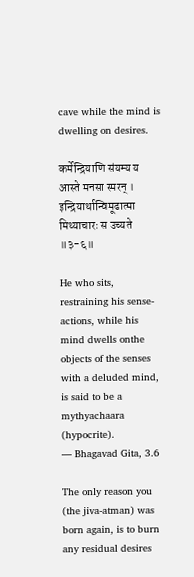cave while the mind is dwelling on desires.

कर्मेन्द्रियाणि संयम्य य आस्ते मनसा स्मरन् ।
इन्द्रियार्थान्विमूढात्मा मिथ्याचारः स उच्यते ॥३-६॥

He who sits, restraining his sense-actions, while his mind dwells onthe objects of the senses with a deluded mind, is said to be a mythyachaara (hypocrite).
— Bhagavad Gita, 3.6

The only reason you (the jiva-atman) was born again, is to burn any residual desires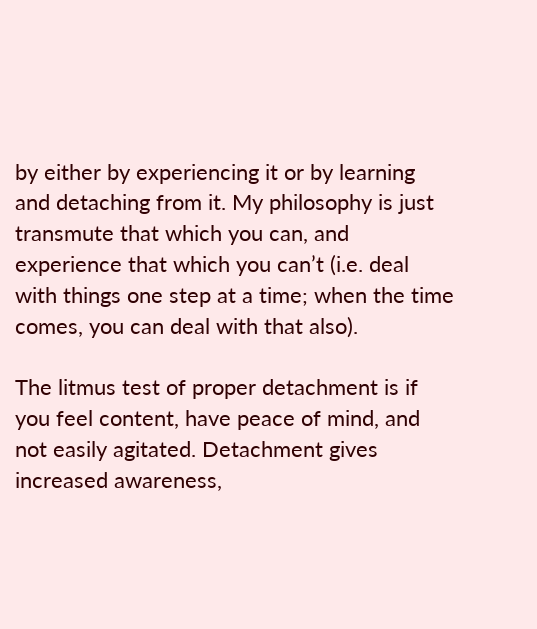by either by experiencing it or by learning and detaching from it. My philosophy is just transmute that which you can, and experience that which you can’t (i.e. deal with things one step at a time; when the time comes, you can deal with that also).

The litmus test of proper detachment is if you feel content, have peace of mind, and not easily agitated. Detachment gives increased awareness,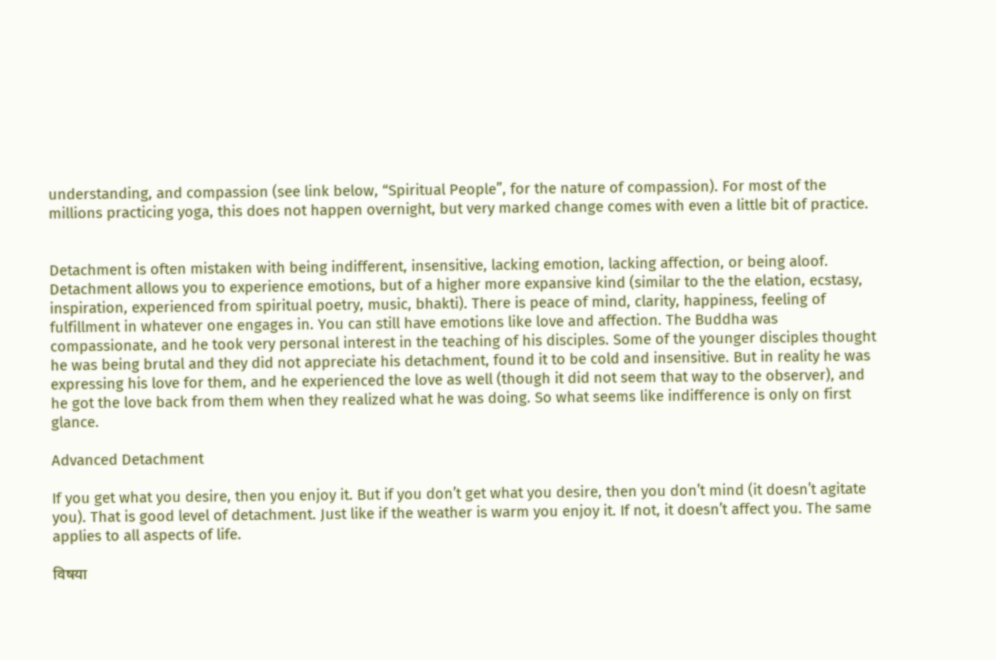understanding, and compassion (see link below, “Spiritual People”, for the nature of compassion). For most of the millions practicing yoga, this does not happen overnight, but very marked change comes with even a little bit of practice.


Detachment is often mistaken with being indifferent, insensitive, lacking emotion, lacking affection, or being aloof. Detachment allows you to experience emotions, but of a higher more expansive kind (similar to the the elation, ecstasy, inspiration, experienced from spiritual poetry, music, bhakti). There is peace of mind, clarity, happiness, feeling of fulfillment in whatever one engages in. You can still have emotions like love and affection. The Buddha was compassionate, and he took very personal interest in the teaching of his disciples. Some of the younger disciples thought he was being brutal and they did not appreciate his detachment, found it to be cold and insensitive. But in reality he was expressing his love for them, and he experienced the love as well (though it did not seem that way to the observer), and he got the love back from them when they realized what he was doing. So what seems like indifference is only on first glance.

Advanced Detachment

If you get what you desire, then you enjoy it. But if you don’t get what you desire, then you don’t mind (it doesn’t agitate you). That is good level of detachment. Just like if the weather is warm you enjoy it. If not, it doesn’t affect you. The same applies to all aspects of life.

विषया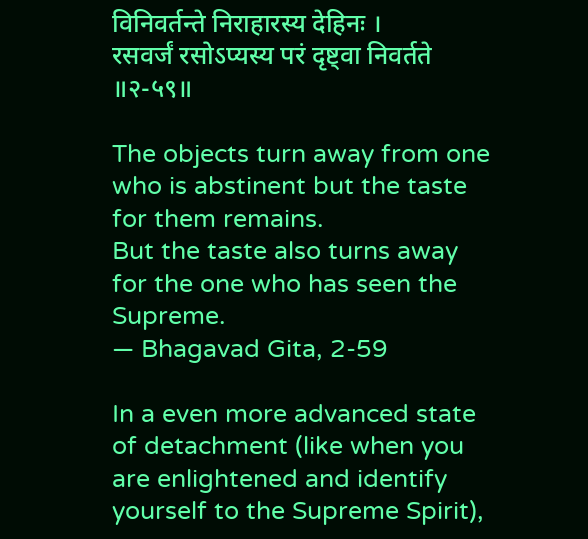विनिवर्तन्ते निराहारस्य देहिनः ।
रसवर्जं रसोऽप्यस्य परं दृष्ट्वा निवर्तते ॥२-५९॥

The objects turn away from one who is abstinent but the taste for them remains.
But the taste also turns away for the one who has seen the Supreme.
— Bhagavad Gita, 2-59

In a even more advanced state of detachment (like when you are enlightened and identify yourself to the Supreme Spirit),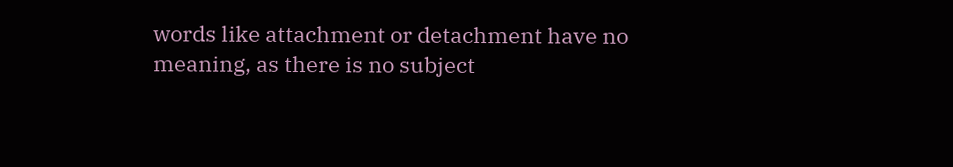words like attachment or detachment have no meaning, as there is no subject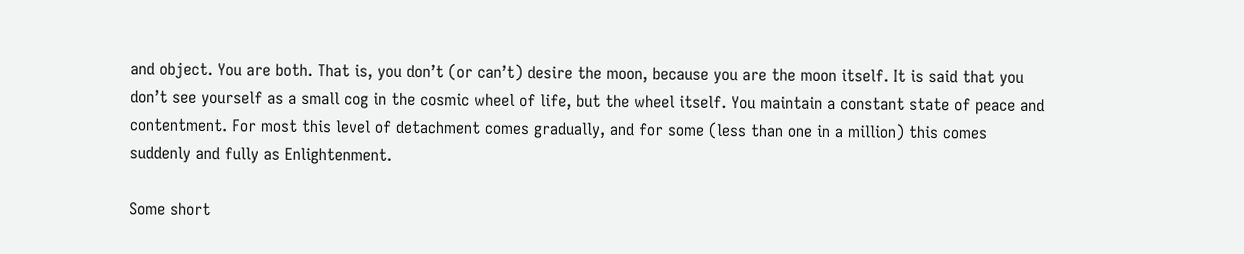and object. You are both. That is, you don’t (or can’t) desire the moon, because you are the moon itself. It is said that you don’t see yourself as a small cog in the cosmic wheel of life, but the wheel itself. You maintain a constant state of peace and contentment. For most this level of detachment comes gradually, and for some (less than one in a million) this comes suddenly and fully as Enlightenment.

Some short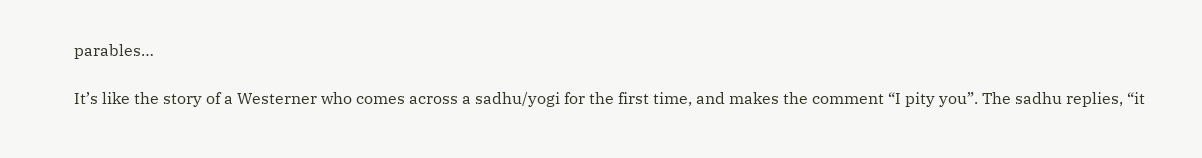parables…

It’s like the story of a Westerner who comes across a sadhu/yogi for the first time, and makes the comment “I pity you”. The sadhu replies, “it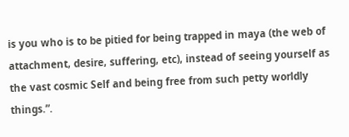is you who is to be pitied for being trapped in maya (the web of attachment, desire, suffering, etc), instead of seeing yourself as the vast cosmic Self and being free from such petty worldly things.”.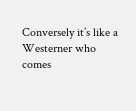Conversely it’s like a Westerner who comes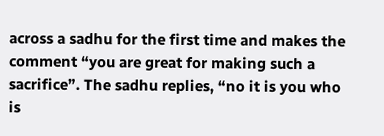across a sadhu for the first time and makes the comment “you are great for making such a sacrifice”. The sadhu replies, “no it is you who is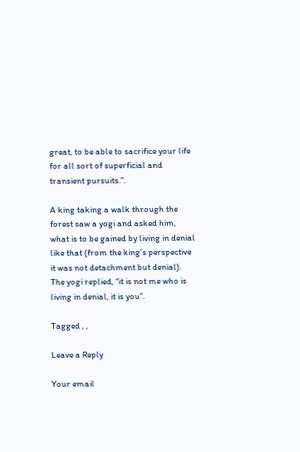great, to be able to sacrifice your life for all sort of superficial and transient pursuits.”.

A king taking a walk through the forest saw a yogi and asked him, what is to be gained by living in denial like that (from the king’s perspective it was not detachment but denial). The yogi replied, “it is not me who is living in denial, it is you”.

Tagged , ,

Leave a Reply

Your email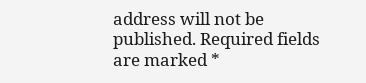address will not be published. Required fields are marked *